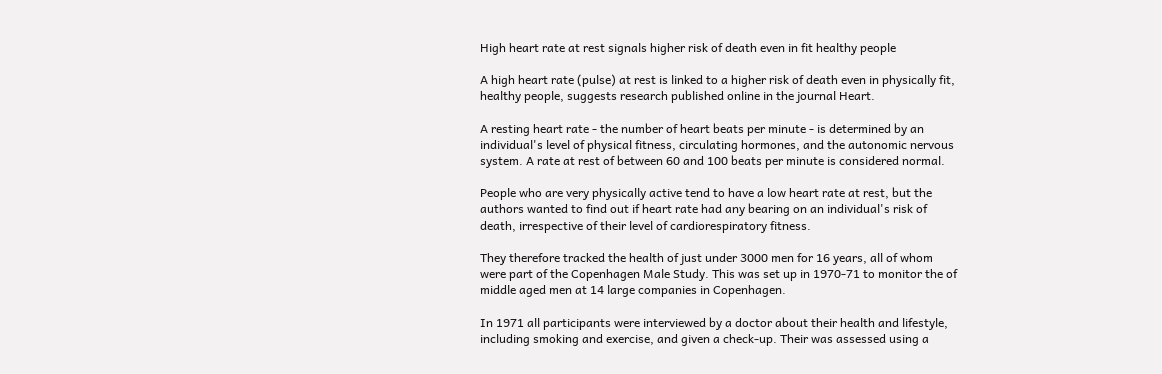High heart rate at rest signals higher risk of death even in fit healthy people

A high heart rate (pulse) at rest is linked to a higher risk of death even in physically fit, healthy people, suggests research published online in the journal Heart.

A resting heart rate - the number of heart beats per minute - is determined by an individual's level of physical fitness, circulating hormones, and the autonomic nervous system. A rate at rest of between 60 and 100 beats per minute is considered normal.

People who are very physically active tend to have a low heart rate at rest, but the authors wanted to find out if heart rate had any bearing on an individual's risk of death, irrespective of their level of cardiorespiratory fitness.

They therefore tracked the health of just under 3000 men for 16 years, all of whom were part of the Copenhagen Male Study. This was set up in 1970-71 to monitor the of middle aged men at 14 large companies in Copenhagen.

In 1971 all participants were interviewed by a doctor about their health and lifestyle, including smoking and exercise, and given a check-up. Their was assessed using a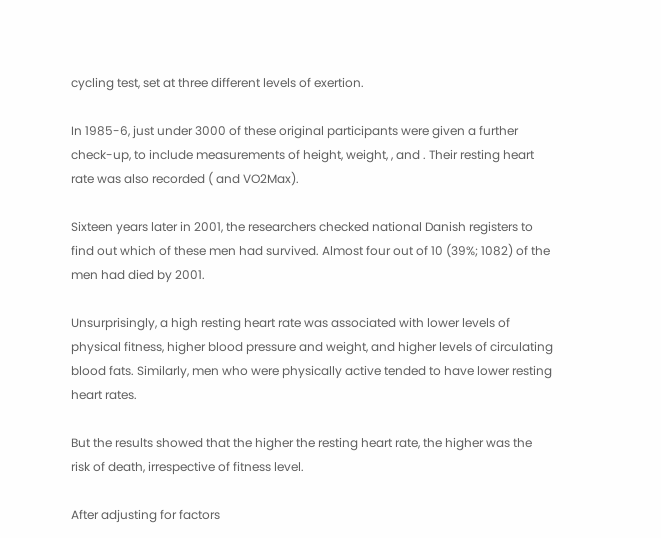cycling test, set at three different levels of exertion.

In 1985-6, just under 3000 of these original participants were given a further check-up, to include measurements of height, weight, , and . Their resting heart rate was also recorded ( and VO2Max).

Sixteen years later in 2001, the researchers checked national Danish registers to find out which of these men had survived. Almost four out of 10 (39%; 1082) of the men had died by 2001.

Unsurprisingly, a high resting heart rate was associated with lower levels of physical fitness, higher blood pressure and weight, and higher levels of circulating blood fats. Similarly, men who were physically active tended to have lower resting heart rates.

But the results showed that the higher the resting heart rate, the higher was the risk of death, irrespective of fitness level.

After adjusting for factors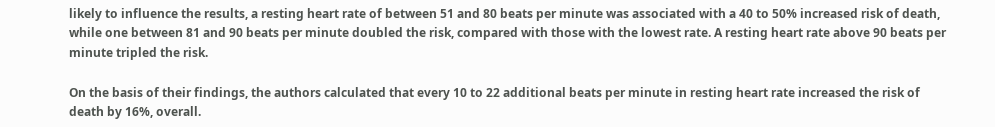likely to influence the results, a resting heart rate of between 51 and 80 beats per minute was associated with a 40 to 50% increased risk of death, while one between 81 and 90 beats per minute doubled the risk, compared with those with the lowest rate. A resting heart rate above 90 beats per minute tripled the risk.

On the basis of their findings, the authors calculated that every 10 to 22 additional beats per minute in resting heart rate increased the risk of death by 16%, overall.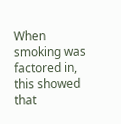When smoking was factored in, this showed that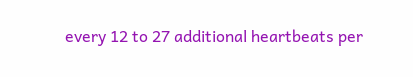every 12 to 27 additional heartbeats per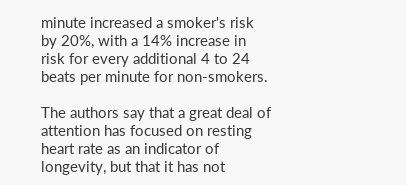minute increased a smoker's risk by 20%, with a 14% increase in risk for every additional 4 to 24 beats per minute for non-smokers.

The authors say that a great deal of attention has focused on resting heart rate as an indicator of longevity, but that it has not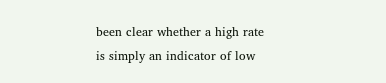been clear whether a high rate is simply an indicator of low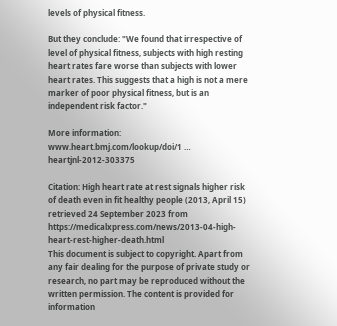levels of physical fitness.

But they conclude: "We found that irrespective of level of physical fitness, subjects with high resting heart rates fare worse than subjects with lower heart rates. This suggests that a high is not a mere marker of poor physical fitness, but is an independent risk factor."

More information: www.heart.bmj.com/lookup/doi/1 … heartjnl-2012-303375

Citation: High heart rate at rest signals higher risk of death even in fit healthy people (2013, April 15) retrieved 24 September 2023 from https://medicalxpress.com/news/2013-04-high-heart-rest-higher-death.html
This document is subject to copyright. Apart from any fair dealing for the purpose of private study or research, no part may be reproduced without the written permission. The content is provided for information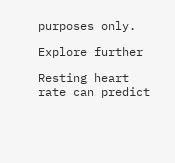purposes only.

Explore further

Resting heart rate can predict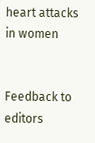heart attacks in women


Feedback to editors